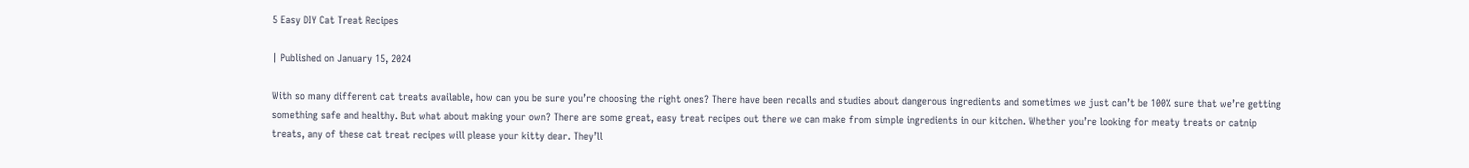5 Easy DIY Cat Treat Recipes

| Published on January 15, 2024

With so many different cat treats available, how can you be sure you’re choosing the right ones? There have been recalls and studies about dangerous ingredients and sometimes we just can’t be 100% sure that we’re getting something safe and healthy. But what about making your own? There are some great, easy treat recipes out there we can make from simple ingredients in our kitchen. Whether you’re looking for meaty treats or catnip treats, any of these cat treat recipes will please your kitty dear. They’ll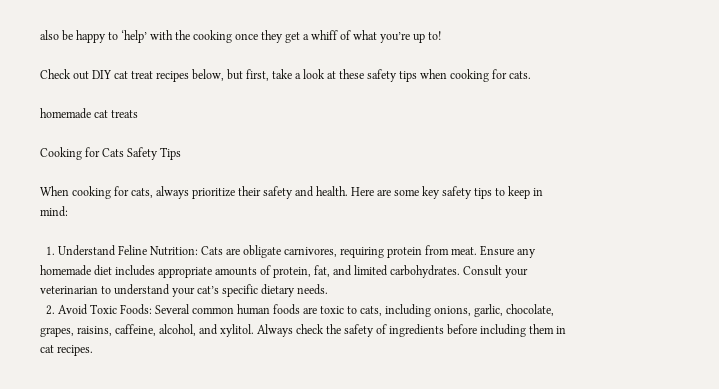also be happy to ‘help’ with the cooking once they get a whiff of what you’re up to!

Check out DIY cat treat recipes below, but first, take a look at these safety tips when cooking for cats.

homemade cat treats

Cooking for Cats Safety Tips

When cooking for cats, always prioritize their safety and health. Here are some key safety tips to keep in mind:

  1. Understand Feline Nutrition: Cats are obligate carnivores, requiring protein from meat. Ensure any homemade diet includes appropriate amounts of protein, fat, and limited carbohydrates. Consult your veterinarian to understand your cat’s specific dietary needs.
  2. Avoid Toxic Foods: Several common human foods are toxic to cats, including onions, garlic, chocolate, grapes, raisins, caffeine, alcohol, and xylitol. Always check the safety of ingredients before including them in cat recipes.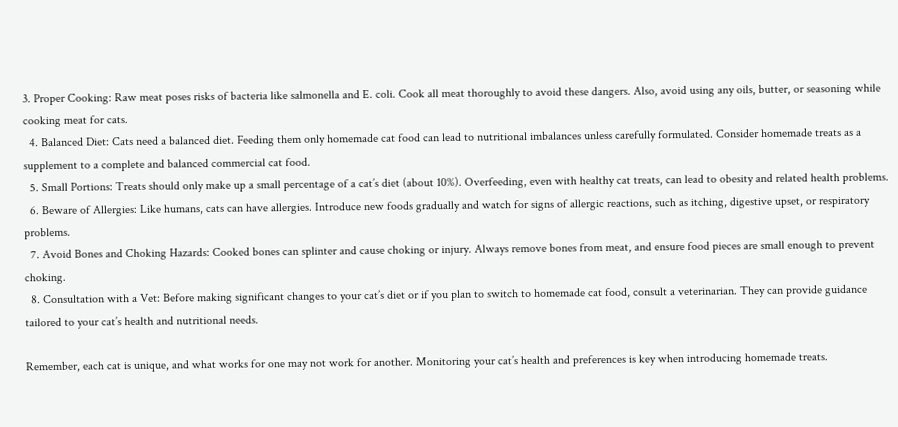3. Proper Cooking: Raw meat poses risks of bacteria like salmonella and E. coli. Cook all meat thoroughly to avoid these dangers. Also, avoid using any oils, butter, or seasoning while cooking meat for cats.
  4. Balanced Diet: Cats need a balanced diet. Feeding them only homemade cat food can lead to nutritional imbalances unless carefully formulated. Consider homemade treats as a supplement to a complete and balanced commercial cat food.
  5. Small Portions: Treats should only make up a small percentage of a cat’s diet (about 10%). Overfeeding, even with healthy cat treats, can lead to obesity and related health problems.
  6. Beware of Allergies: Like humans, cats can have allergies. Introduce new foods gradually and watch for signs of allergic reactions, such as itching, digestive upset, or respiratory problems.
  7. Avoid Bones and Choking Hazards: Cooked bones can splinter and cause choking or injury. Always remove bones from meat, and ensure food pieces are small enough to prevent choking.
  8. Consultation with a Vet: Before making significant changes to your cat’s diet or if you plan to switch to homemade cat food, consult a veterinarian. They can provide guidance tailored to your cat’s health and nutritional needs.

Remember, each cat is unique, and what works for one may not work for another. Monitoring your cat’s health and preferences is key when introducing homemade treats.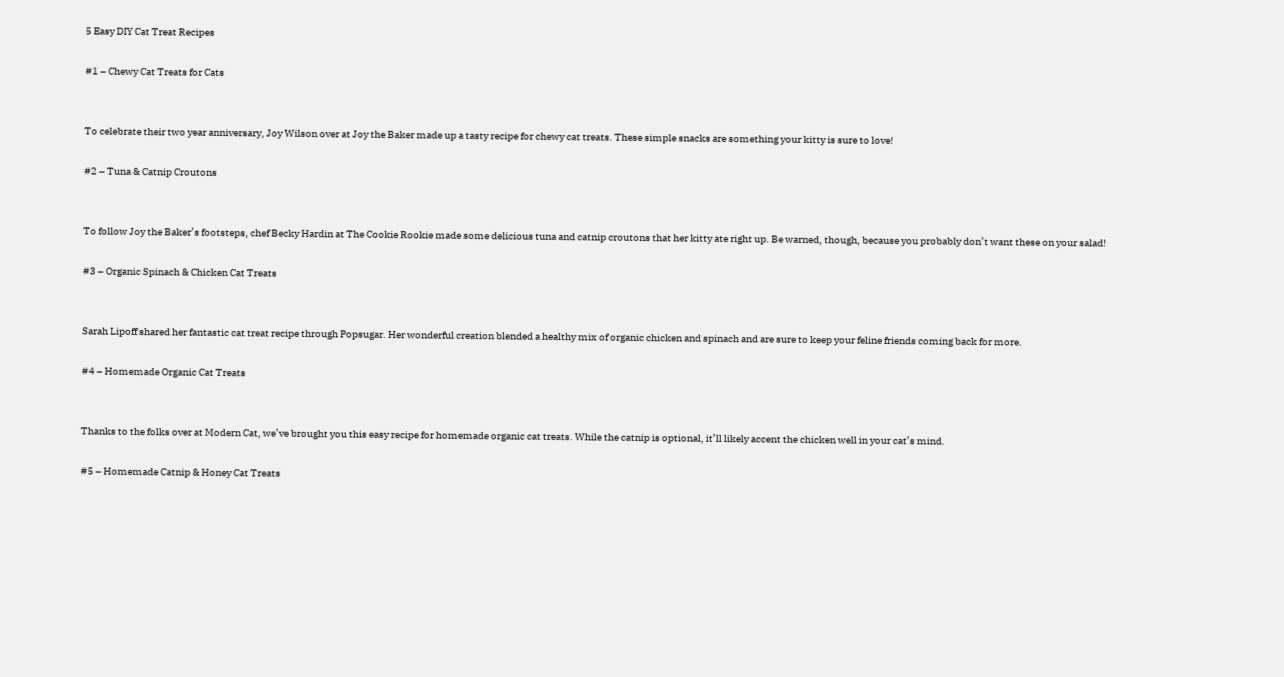5 Easy DIY Cat Treat Recipes

#1 – Chewy Cat Treats for Cats


To celebrate their two year anniversary, Joy Wilson over at Joy the Baker made up a tasty recipe for chewy cat treats. These simple snacks are something your kitty is sure to love!

#2 – Tuna & Catnip Croutons


To follow Joy the Baker’s footsteps, chef Becky Hardin at The Cookie Rookie made some delicious tuna and catnip croutons that her kitty ate right up. Be warned, though, because you probably don’t want these on your salad!

#3 – Organic Spinach & Chicken Cat Treats


Sarah Lipoff shared her fantastic cat treat recipe through Popsugar. Her wonderful creation blended a healthy mix of organic chicken and spinach and are sure to keep your feline friends coming back for more.

#4 – Homemade Organic Cat Treats


Thanks to the folks over at Modern Cat, we’ve brought you this easy recipe for homemade organic cat treats. While the catnip is optional, it’ll likely accent the chicken well in your cat’s mind.

#5 – Homemade Catnip & Honey Cat Treats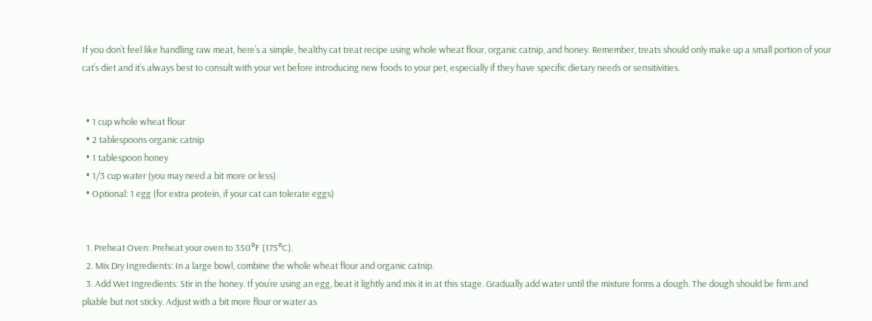If you don’t feel like handling raw meat, here’s a simple, healthy cat treat recipe using whole wheat flour, organic catnip, and honey. Remember, treats should only make up a small portion of your cat’s diet and it’s always best to consult with your vet before introducing new foods to your pet, especially if they have specific dietary needs or sensitivities.


  • 1 cup whole wheat flour
  • 2 tablespoons organic catnip
  • 1 tablespoon honey
  • 1/3 cup water (you may need a bit more or less)
  • Optional: 1 egg (for extra protein, if your cat can tolerate eggs)


  1. Preheat Oven: Preheat your oven to 350°F (175°C).
  2. Mix Dry Ingredients: In a large bowl, combine the whole wheat flour and organic catnip.
  3. Add Wet Ingredients: Stir in the honey. If you’re using an egg, beat it lightly and mix it in at this stage. Gradually add water until the mixture forms a dough. The dough should be firm and pliable but not sticky. Adjust with a bit more flour or water as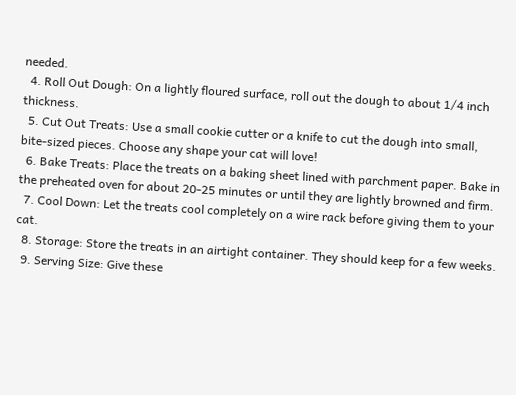needed.
  4. Roll Out Dough: On a lightly floured surface, roll out the dough to about 1/4 inch thickness.
  5. Cut Out Treats: Use a small cookie cutter or a knife to cut the dough into small, bite-sized pieces. Choose any shape your cat will love!
  6. Bake Treats: Place the treats on a baking sheet lined with parchment paper. Bake in the preheated oven for about 20-25 minutes or until they are lightly browned and firm.
  7. Cool Down: Let the treats cool completely on a wire rack before giving them to your cat.
  8. Storage: Store the treats in an airtight container. They should keep for a few weeks.
  9. Serving Size: Give these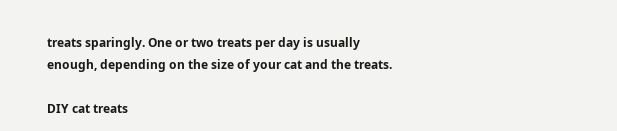treats sparingly. One or two treats per day is usually enough, depending on the size of your cat and the treats.

DIY cat treats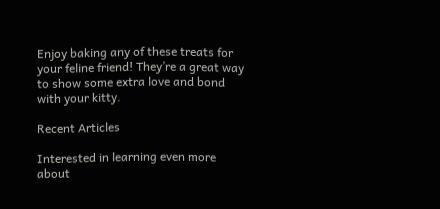Enjoy baking any of these treats for your feline friend! They’re a great way to show some extra love and bond with your kitty.

Recent Articles

Interested in learning even more about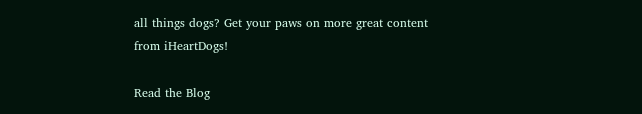all things dogs? Get your paws on more great content from iHeartDogs!

Read the Blog